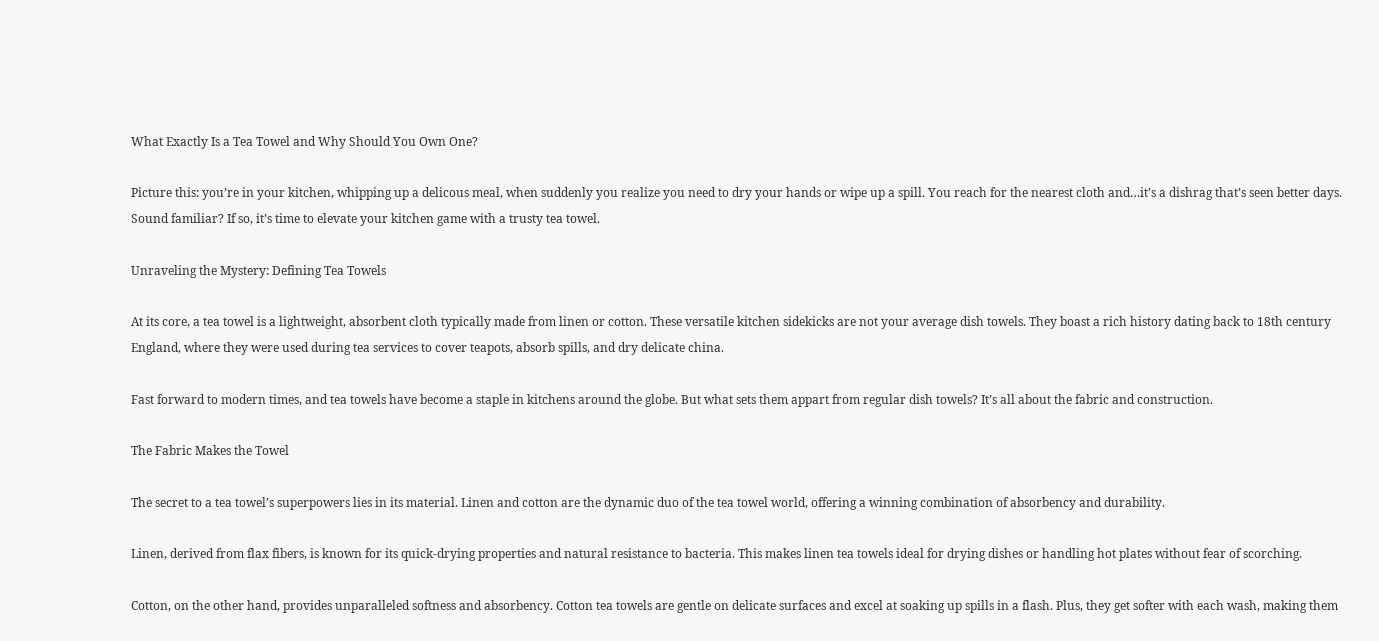What Exactly Is a Tea Towel and Why Should You Own One?

Picture this: you’re in your kitchen, whipping up a delicous meal, when suddenly you realize you need to dry your hands or wipe up a spill. You reach for the nearest cloth and…it’s a dishrag that’s seen better days. Sound familiar? If so, it’s time to elevate your kitchen game with a trusty tea towel.

Unraveling the Mystery: Defining Tea Towels

At its core, a tea towel is a lightweight, absorbent cloth typically made from linen or cotton. These versatile kitchen sidekicks are not your average dish towels. They boast a rich history dating back to 18th century England, where they were used during tea services to cover teapots, absorb spills, and dry delicate china.

Fast forward to modern times, and tea towels have become a staple in kitchens around the globe. But what sets them appart from regular dish towels? It’s all about the fabric and construction.

The Fabric Makes the Towel

The secret to a tea towel’s superpowers lies in its material. Linen and cotton are the dynamic duo of the tea towel world, offering a winning combination of absorbency and durability.

Linen, derived from flax fibers, is known for its quick-drying properties and natural resistance to bacteria. This makes linen tea towels ideal for drying dishes or handling hot plates without fear of scorching.

Cotton, on the other hand, provides unparalleled softness and absorbency. Cotton tea towels are gentle on delicate surfaces and excel at soaking up spills in a flash. Plus, they get softer with each wash, making them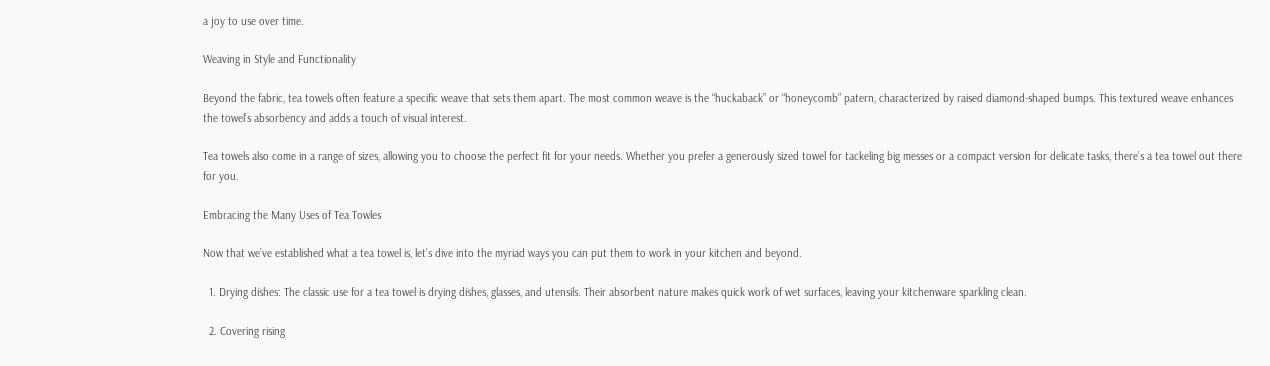a joy to use over time.

Weaving in Style and Functionality

Beyond the fabric, tea towels often feature a specific weave that sets them apart. The most common weave is the “huckaback” or “honeycomb” patern, characterized by raised diamond-shaped bumps. This textured weave enhances the towel’s absorbency and adds a touch of visual interest.

Tea towels also come in a range of sizes, allowing you to choose the perfect fit for your needs. Whether you prefer a generously sized towel for tackeling big messes or a compact version for delicate tasks, there’s a tea towel out there for you.

Embracing the Many Uses of Tea Towles

Now that we’ve established what a tea towel is, let’s dive into the myriad ways you can put them to work in your kitchen and beyond.

  1. Drying dishes: The classic use for a tea towel is drying dishes, glasses, and utensils. Their absorbent nature makes quick work of wet surfaces, leaving your kitchenware sparkling clean.

  2. Covering rising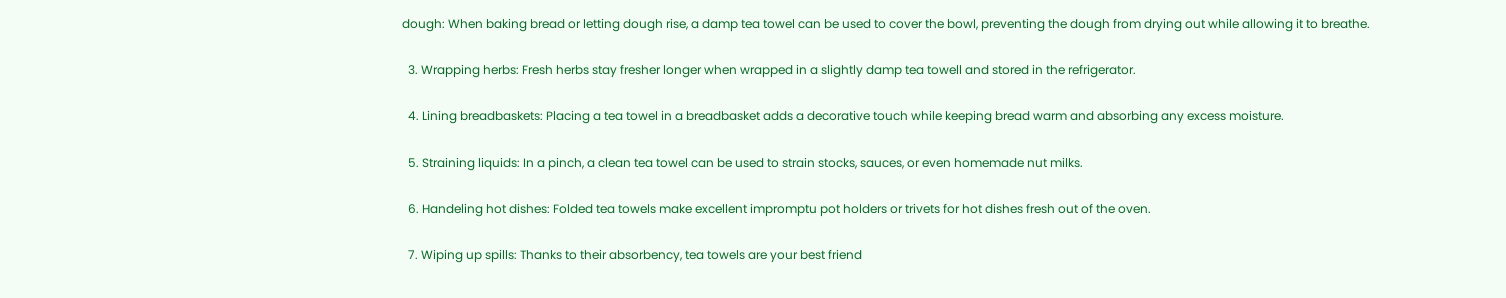dough: When baking bread or letting dough rise, a damp tea towel can be used to cover the bowl, preventing the dough from drying out while allowing it to breathe.

  3. Wrapping herbs: Fresh herbs stay fresher longer when wrapped in a slightly damp tea towell and stored in the refrigerator.

  4. Lining breadbaskets: Placing a tea towel in a breadbasket adds a decorative touch while keeping bread warm and absorbing any excess moisture.

  5. Straining liquids: In a pinch, a clean tea towel can be used to strain stocks, sauces, or even homemade nut milks.

  6. Handeling hot dishes: Folded tea towels make excellent impromptu pot holders or trivets for hot dishes fresh out of the oven.

  7. Wiping up spills: Thanks to their absorbency, tea towels are your best friend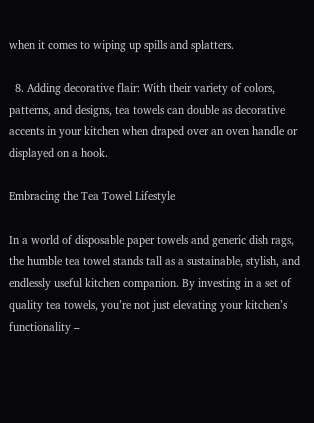when it comes to wiping up spills and splatters.

  8. Adding decorative flair: With their variety of colors, patterns, and designs, tea towels can double as decorative accents in your kitchen when draped over an oven handle or displayed on a hook.

Embracing the Tea Towel Lifestyle

In a world of disposable paper towels and generic dish rags, the humble tea towel stands tall as a sustainable, stylish, and endlessly useful kitchen companion. By investing in a set of quality tea towels, you’re not just elevating your kitchen’s functionality –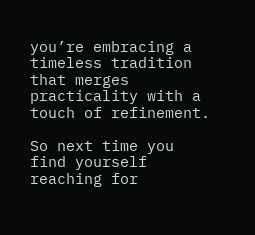you’re embracing a timeless tradition that merges practicality with a touch of refinement.

So next time you find yourself reaching for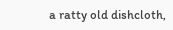a ratty old dishcloth,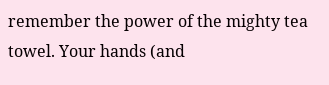remember the power of the mighty tea towel. Your hands (and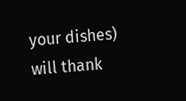your dishes) will thank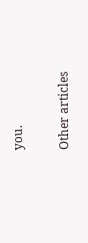you.

Other articles